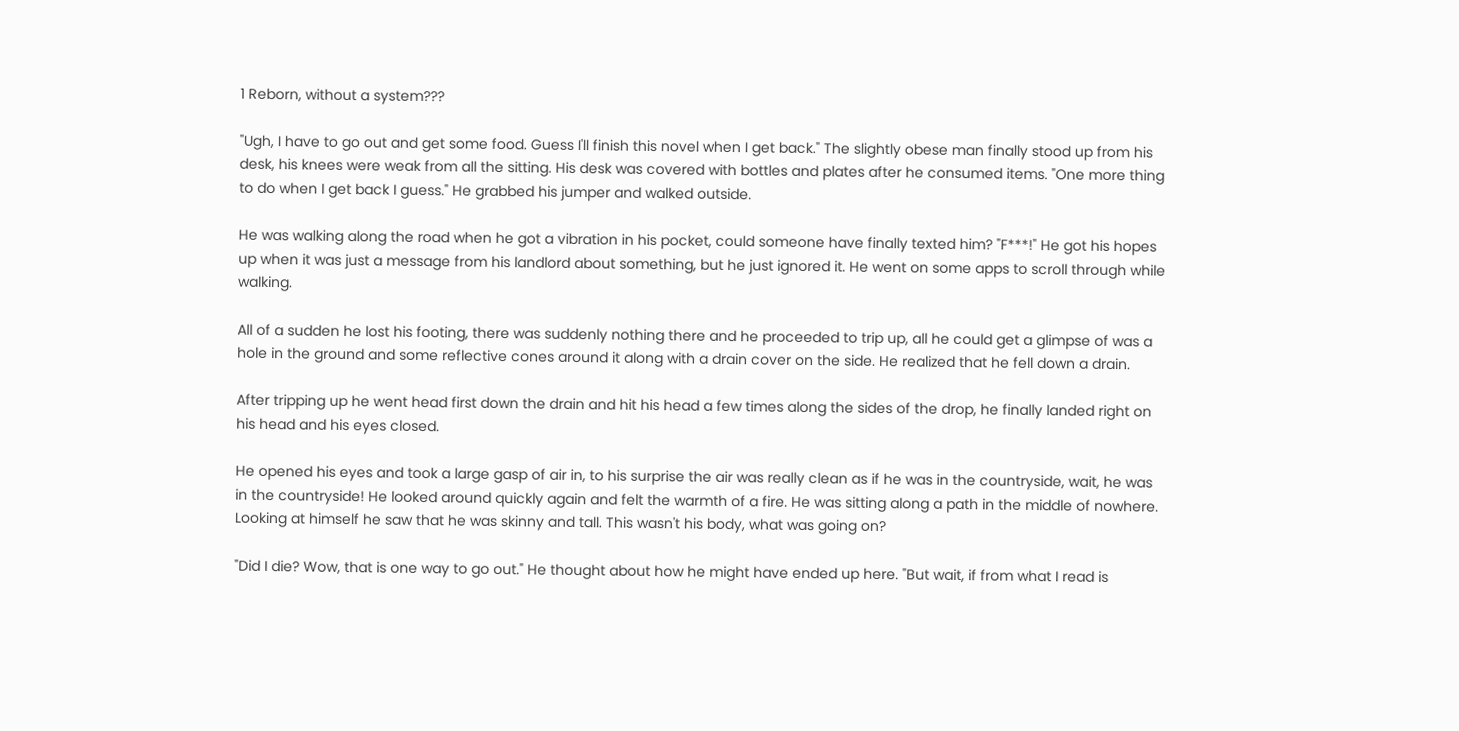1 Reborn, without a system???

"Ugh, I have to go out and get some food. Guess I'll finish this novel when I get back." The slightly obese man finally stood up from his desk, his knees were weak from all the sitting. His desk was covered with bottles and plates after he consumed items. "One more thing to do when I get back I guess." He grabbed his jumper and walked outside.

He was walking along the road when he got a vibration in his pocket, could someone have finally texted him? "F***!" He got his hopes up when it was just a message from his landlord about something, but he just ignored it. He went on some apps to scroll through while walking.

All of a sudden he lost his footing, there was suddenly nothing there and he proceeded to trip up, all he could get a glimpse of was a hole in the ground and some reflective cones around it along with a drain cover on the side. He realized that he fell down a drain.

After tripping up he went head first down the drain and hit his head a few times along the sides of the drop, he finally landed right on his head and his eyes closed.

He opened his eyes and took a large gasp of air in, to his surprise the air was really clean as if he was in the countryside, wait, he was in the countryside! He looked around quickly again and felt the warmth of a fire. He was sitting along a path in the middle of nowhere. Looking at himself he saw that he was skinny and tall. This wasn't his body, what was going on?

"Did I die? Wow, that is one way to go out." He thought about how he might have ended up here. "But wait, if from what I read is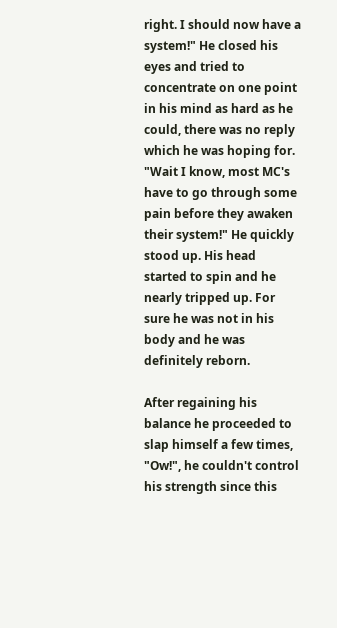right. I should now have a system!" He closed his eyes and tried to concentrate on one point in his mind as hard as he could, there was no reply which he was hoping for. "Wait I know, most MC's have to go through some pain before they awaken their system!" He quickly stood up. His head started to spin and he nearly tripped up. For sure he was not in his body and he was definitely reborn.

After regaining his balance he proceeded to slap himself a few times, "Ow!", he couldn't control his strength since this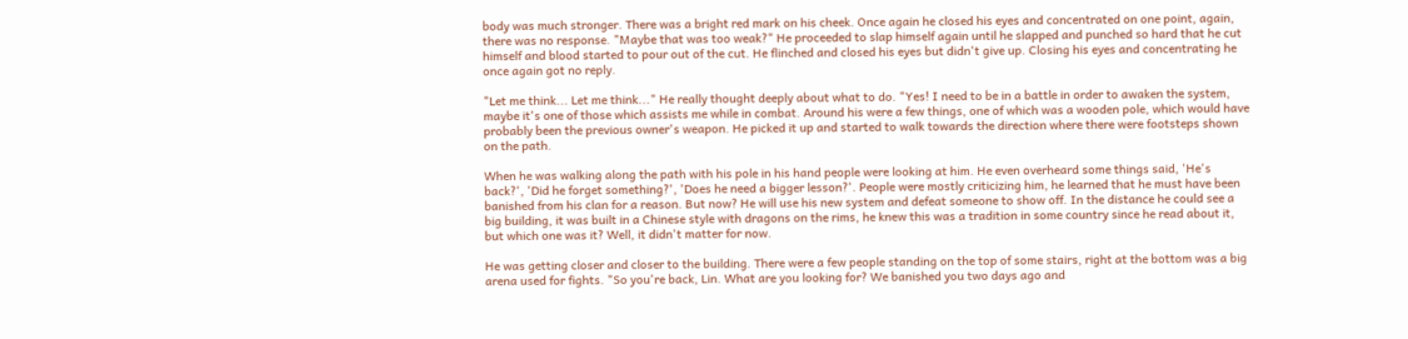body was much stronger. There was a bright red mark on his cheek. Once again he closed his eyes and concentrated on one point, again, there was no response. "Maybe that was too weak?" He proceeded to slap himself again until he slapped and punched so hard that he cut himself and blood started to pour out of the cut. He flinched and closed his eyes but didn't give up. Closing his eyes and concentrating he once again got no reply.

"Let me think... Let me think..." He really thought deeply about what to do. "Yes! I need to be in a battle in order to awaken the system, maybe it's one of those which assists me while in combat. Around his were a few things, one of which was a wooden pole, which would have probably been the previous owner's weapon. He picked it up and started to walk towards the direction where there were footsteps shown on the path.

When he was walking along the path with his pole in his hand people were looking at him. He even overheard some things said, 'He's back?', 'Did he forget something?', 'Does he need a bigger lesson?'. People were mostly criticizing him, he learned that he must have been banished from his clan for a reason. But now? He will use his new system and defeat someone to show off. In the distance he could see a big building, it was built in a Chinese style with dragons on the rims, he knew this was a tradition in some country since he read about it, but which one was it? Well, it didn't matter for now.

He was getting closer and closer to the building. There were a few people standing on the top of some stairs, right at the bottom was a big arena used for fights. "So you're back, Lin. What are you looking for? We banished you two days ago and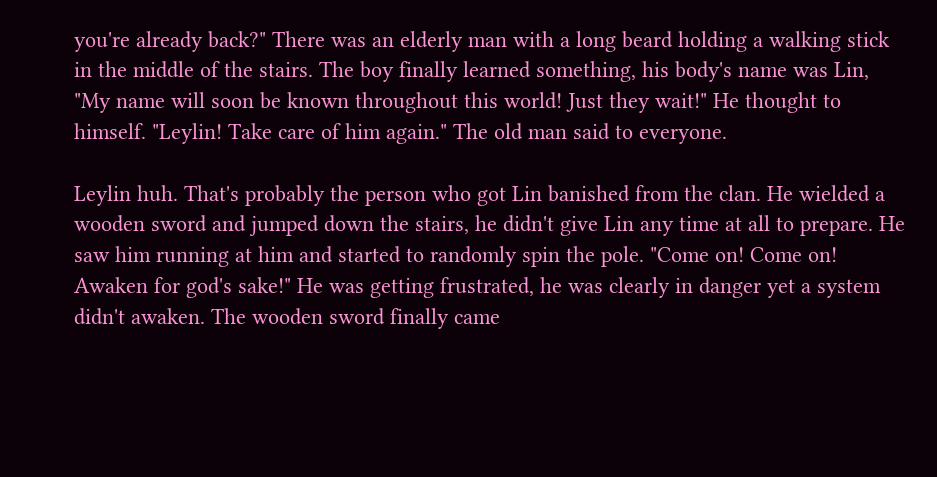you're already back?" There was an elderly man with a long beard holding a walking stick in the middle of the stairs. The boy finally learned something, his body's name was Lin, "My name will soon be known throughout this world! Just they wait!" He thought to himself. "Leylin! Take care of him again." The old man said to everyone.

Leylin huh. That's probably the person who got Lin banished from the clan. He wielded a wooden sword and jumped down the stairs, he didn't give Lin any time at all to prepare. He saw him running at him and started to randomly spin the pole. "Come on! Come on! Awaken for god's sake!" He was getting frustrated, he was clearly in danger yet a system didn't awaken. The wooden sword finally came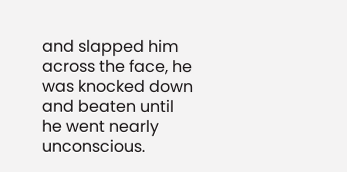and slapped him across the face, he was knocked down and beaten until he went nearly unconscious.